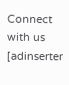Connect with us
[adinserter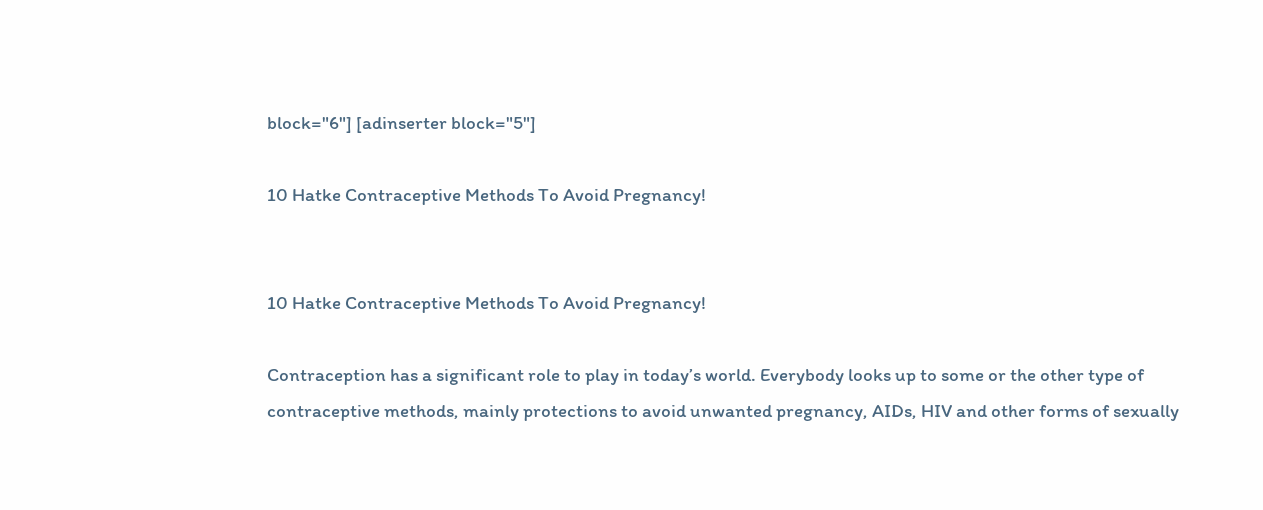block="6"] [adinserter block="5"]

10 Hatke Contraceptive Methods To Avoid Pregnancy!


10 Hatke Contraceptive Methods To Avoid Pregnancy!

Contraception has a significant role to play in today’s world. Everybody looks up to some or the other type of contraceptive methods, mainly protections to avoid unwanted pregnancy, AIDs, HIV and other forms of sexually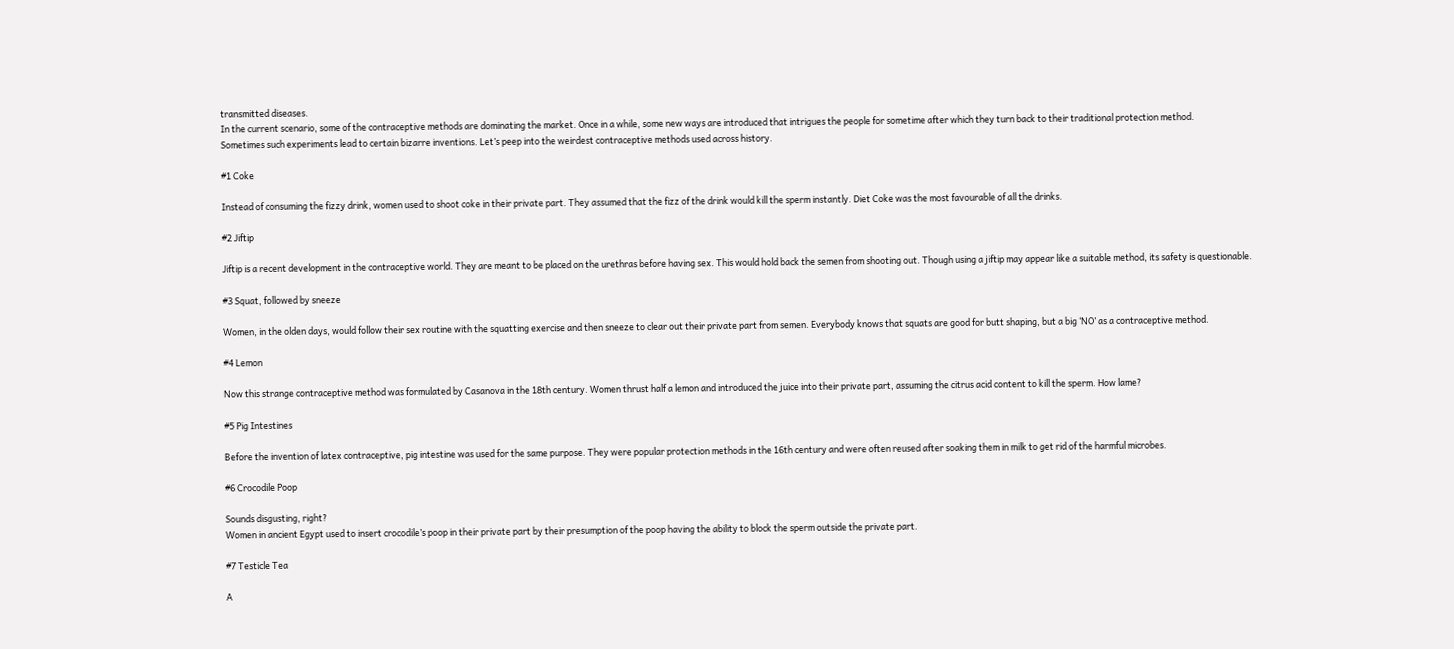transmitted diseases.
In the current scenario, some of the contraceptive methods are dominating the market. Once in a while, some new ways are introduced that intrigues the people for sometime after which they turn back to their traditional protection method.
Sometimes such experiments lead to certain bizarre inventions. Let’s peep into the weirdest contraceptive methods used across history.

#1 Coke

Instead of consuming the fizzy drink, women used to shoot coke in their private part. They assumed that the fizz of the drink would kill the sperm instantly. Diet Coke was the most favourable of all the drinks.

#2 Jiftip

Jiftip is a recent development in the contraceptive world. They are meant to be placed on the urethras before having sex. This would hold back the semen from shooting out. Though using a jiftip may appear like a suitable method, its safety is questionable.

#3 Squat, followed by sneeze

Women, in the olden days, would follow their sex routine with the squatting exercise and then sneeze to clear out their private part from semen. Everybody knows that squats are good for butt shaping, but a big ‘NO’ as a contraceptive method.

#4 Lemon

Now this strange contraceptive method was formulated by Casanova in the 18th century. Women thrust half a lemon and introduced the juice into their private part, assuming the citrus acid content to kill the sperm. How lame?

#5 Pig Intestines

Before the invention of latex contraceptive, pig intestine was used for the same purpose. They were popular protection methods in the 16th century and were often reused after soaking them in milk to get rid of the harmful microbes.

#6 Crocodile Poop

Sounds disgusting, right?
Women in ancient Egypt used to insert crocodile’s poop in their private part by their presumption of the poop having the ability to block the sperm outside the private part.

#7 Testicle Tea

A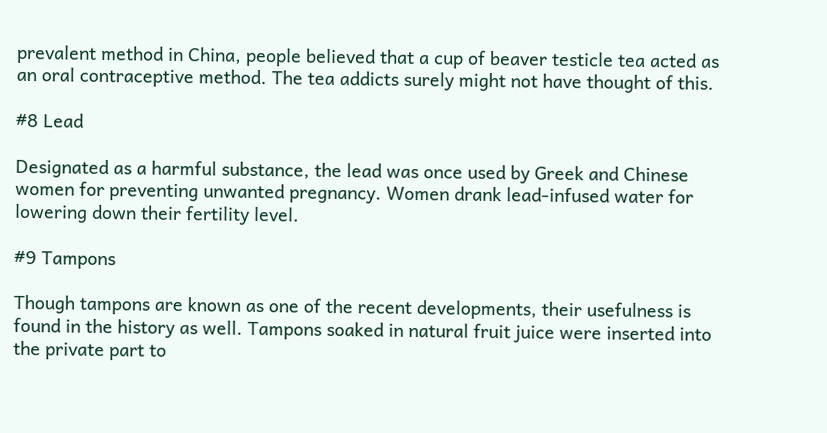prevalent method in China, people believed that a cup of beaver testicle tea acted as an oral contraceptive method. The tea addicts surely might not have thought of this.

#8 Lead

Designated as a harmful substance, the lead was once used by Greek and Chinese women for preventing unwanted pregnancy. Women drank lead-infused water for lowering down their fertility level.

#9 Tampons

Though tampons are known as one of the recent developments, their usefulness is found in the history as well. Tampons soaked in natural fruit juice were inserted into the private part to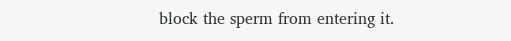block the sperm from entering it.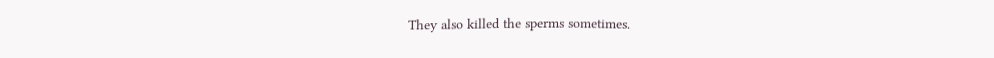They also killed the sperms sometimes.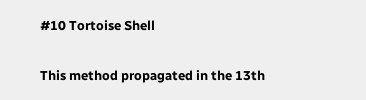#10 Tortoise Shell

This method propagated in the 13th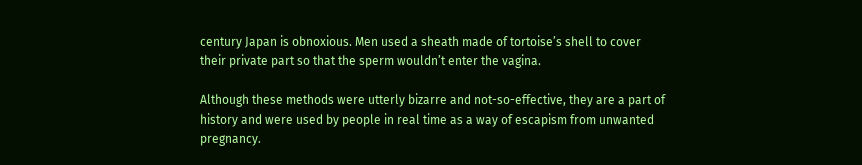century Japan is obnoxious. Men used a sheath made of tortoise’s shell to cover their private part so that the sperm wouldn’t enter the vagina.

Although these methods were utterly bizarre and not-so-effective, they are a part of history and were used by people in real time as a way of escapism from unwanted pregnancy.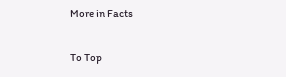More in Facts

To Top